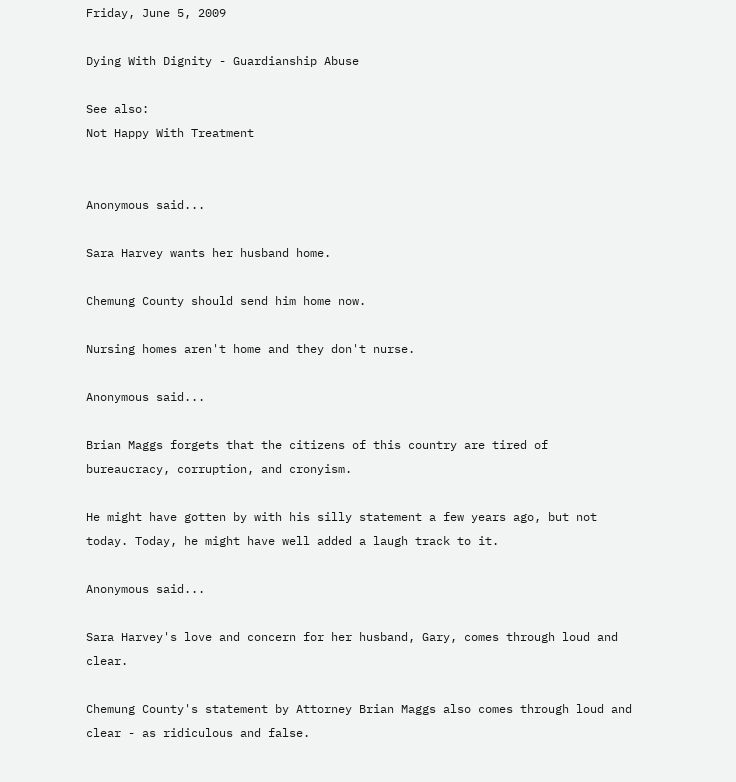Friday, June 5, 2009

Dying With Dignity - Guardianship Abuse

See also:
Not Happy With Treatment


Anonymous said...

Sara Harvey wants her husband home.

Chemung County should send him home now.

Nursing homes aren't home and they don't nurse.

Anonymous said...

Brian Maggs forgets that the citizens of this country are tired of bureaucracy, corruption, and cronyism.

He might have gotten by with his silly statement a few years ago, but not today. Today, he might have well added a laugh track to it.

Anonymous said...

Sara Harvey's love and concern for her husband, Gary, comes through loud and clear.

Chemung County's statement by Attorney Brian Maggs also comes through loud and clear - as ridiculous and false.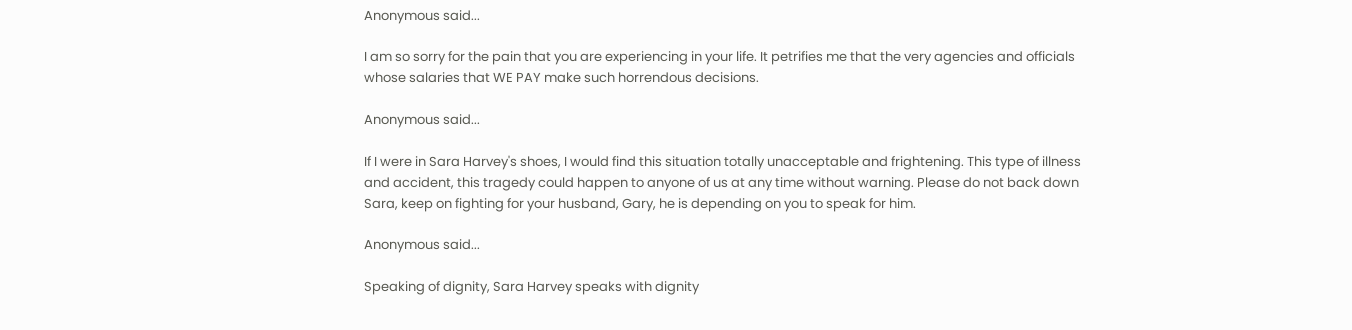Anonymous said...

I am so sorry for the pain that you are experiencing in your life. It petrifies me that the very agencies and officials whose salaries that WE PAY make such horrendous decisions.

Anonymous said...

If I were in Sara Harvey's shoes, I would find this situation totally unacceptable and frightening. This type of illness and accident, this tragedy could happen to anyone of us at any time without warning. Please do not back down Sara, keep on fighting for your husband, Gary, he is depending on you to speak for him.

Anonymous said...

Speaking of dignity, Sara Harvey speaks with dignity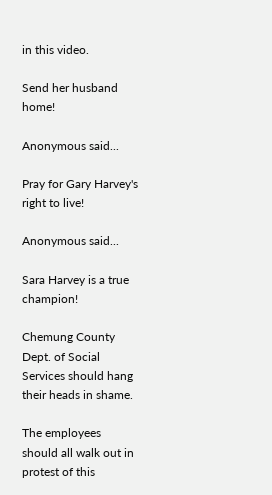in this video.

Send her husband home!

Anonymous said...

Pray for Gary Harvey's right to live!

Anonymous said...

Sara Harvey is a true champion!

Chemung County Dept. of Social Services should hang their heads in shame.

The employees should all walk out in protest of this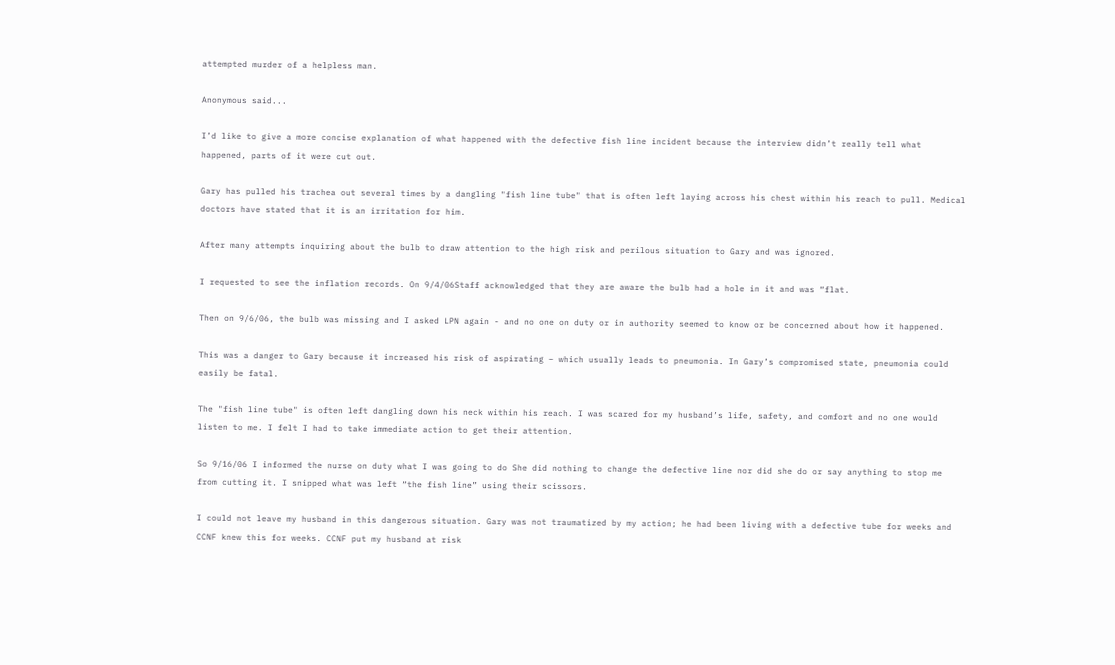attempted murder of a helpless man.

Anonymous said...

I’d like to give a more concise explanation of what happened with the defective fish line incident because the interview didn’t really tell what happened, parts of it were cut out.

Gary has pulled his trachea out several times by a dangling "fish line tube" that is often left laying across his chest within his reach to pull. Medical doctors have stated that it is an irritation for him.

After many attempts inquiring about the bulb to draw attention to the high risk and perilous situation to Gary and was ignored.

I requested to see the inflation records. On 9/4/06Staff acknowledged that they are aware the bulb had a hole in it and was “flat.

Then on 9/6/06, the bulb was missing and I asked LPN again - and no one on duty or in authority seemed to know or be concerned about how it happened.

This was a danger to Gary because it increased his risk of aspirating – which usually leads to pneumonia. In Gary’s compromised state, pneumonia could easily be fatal.

The "fish line tube" is often left dangling down his neck within his reach. I was scared for my husband’s life, safety, and comfort and no one would listen to me. I felt I had to take immediate action to get their attention.

So 9/16/06 I informed the nurse on duty what I was going to do She did nothing to change the defective line nor did she do or say anything to stop me from cutting it. I snipped what was left “the fish line” using their scissors.

I could not leave my husband in this dangerous situation. Gary was not traumatized by my action; he had been living with a defective tube for weeks and CCNF knew this for weeks. CCNF put my husband at risk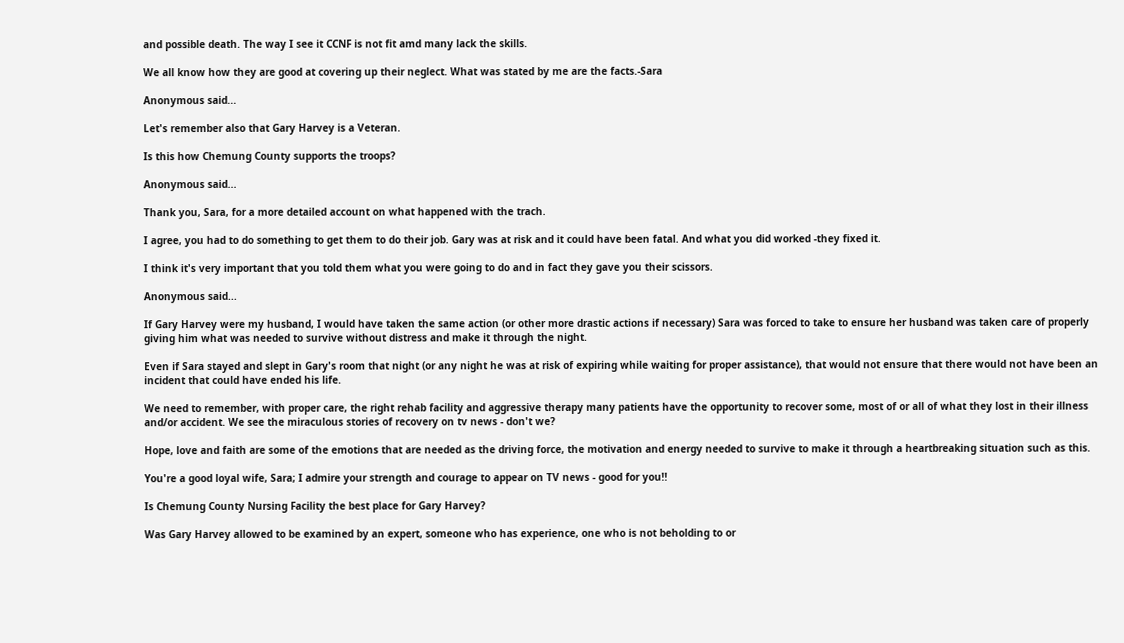and possible death. The way I see it CCNF is not fit amd many lack the skills.

We all know how they are good at covering up their neglect. What was stated by me are the facts.-Sara

Anonymous said...

Let's remember also that Gary Harvey is a Veteran.

Is this how Chemung County supports the troops?

Anonymous said...

Thank you, Sara, for a more detailed account on what happened with the trach.

I agree, you had to do something to get them to do their job. Gary was at risk and it could have been fatal. And what you did worked -they fixed it.

I think it's very important that you told them what you were going to do and in fact they gave you their scissors.

Anonymous said...

If Gary Harvey were my husband, I would have taken the same action (or other more drastic actions if necessary) Sara was forced to take to ensure her husband was taken care of properly giving him what was needed to survive without distress and make it through the night.

Even if Sara stayed and slept in Gary's room that night (or any night he was at risk of expiring while waiting for proper assistance), that would not ensure that there would not have been an incident that could have ended his life.

We need to remember, with proper care, the right rehab facility and aggressive therapy many patients have the opportunity to recover some, most of or all of what they lost in their illness and/or accident. We see the miraculous stories of recovery on tv news - don't we?

Hope, love and faith are some of the emotions that are needed as the driving force, the motivation and energy needed to survive to make it through a heartbreaking situation such as this.

You're a good loyal wife, Sara; I admire your strength and courage to appear on TV news - good for you!!

Is Chemung County Nursing Facility the best place for Gary Harvey?

Was Gary Harvey allowed to be examined by an expert, someone who has experience, one who is not beholding to or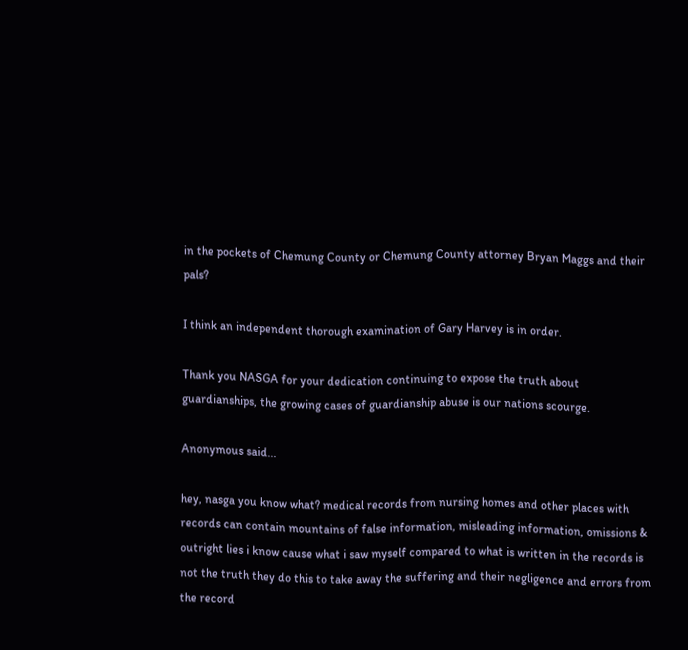in the pockets of Chemung County or Chemung County attorney Bryan Maggs and their pals?

I think an independent thorough examination of Gary Harvey is in order.

Thank you NASGA for your dedication continuing to expose the truth about guardianships, the growing cases of guardianship abuse is our nations scourge.

Anonymous said...

hey, nasga you know what? medical records from nursing homes and other places with records can contain mountains of false information, misleading information, omissions & outright lies i know cause what i saw myself compared to what is written in the records is not the truth they do this to take away the suffering and their negligence and errors from the record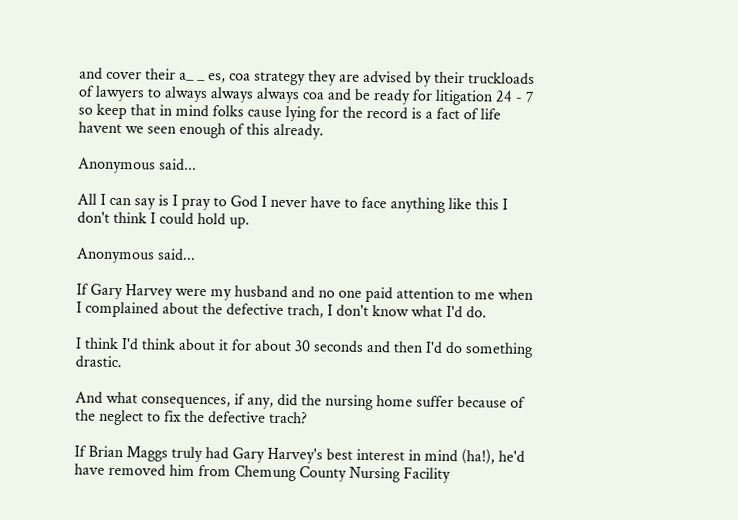and cover their a_ _ es, coa strategy they are advised by their truckloads of lawyers to always always always coa and be ready for litigation 24 - 7 so keep that in mind folks cause lying for the record is a fact of life havent we seen enough of this already.

Anonymous said...

All I can say is I pray to God I never have to face anything like this I don't think I could hold up.

Anonymous said...

If Gary Harvey were my husband and no one paid attention to me when I complained about the defective trach, I don't know what I'd do.

I think I'd think about it for about 30 seconds and then I'd do something drastic.

And what consequences, if any, did the nursing home suffer because of the neglect to fix the defective trach?

If Brian Maggs truly had Gary Harvey's best interest in mind (ha!), he'd have removed him from Chemung County Nursing Facility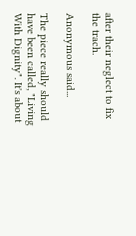after their neglect to fix the trach.

Anonymous said...

The piece really should have been called, "Living With Dignity". It's about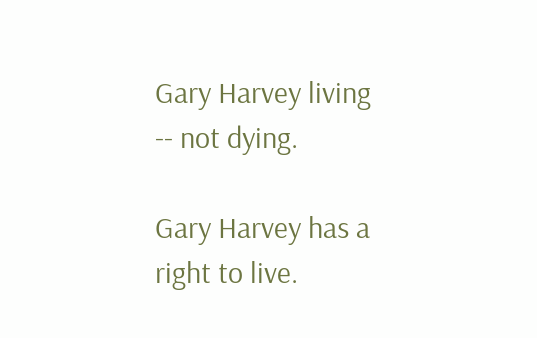Gary Harvey living -- not dying.

Gary Harvey has a right to live.